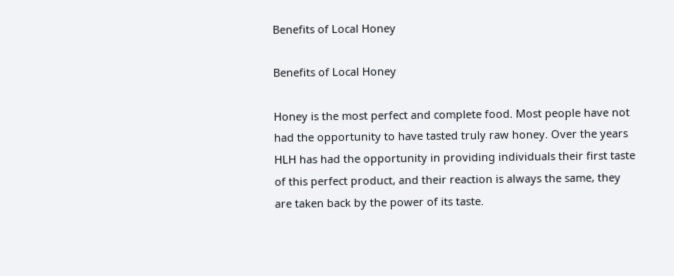Benefits of Local Honey

Benefits of Local Honey

Honey is the most perfect and complete food. Most people have not had the opportunity to have tasted truly raw honey. Over the years HLH has had the opportunity in providing individuals their first taste of this perfect product, and their reaction is always the same, they are taken back by the power of its taste.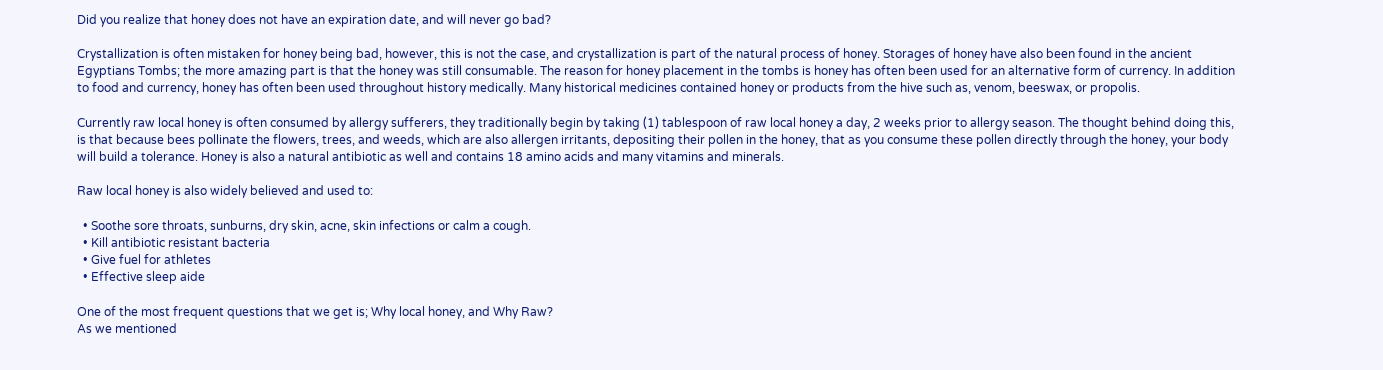Did you realize that honey does not have an expiration date, and will never go bad?

Crystallization is often mistaken for honey being bad, however, this is not the case, and crystallization is part of the natural process of honey. Storages of honey have also been found in the ancient Egyptians Tombs; the more amazing part is that the honey was still consumable. The reason for honey placement in the tombs is honey has often been used for an alternative form of currency. In addition to food and currency, honey has often been used throughout history medically. Many historical medicines contained honey or products from the hive such as, venom, beeswax, or propolis.

Currently raw local honey is often consumed by allergy sufferers, they traditionally begin by taking (1) tablespoon of raw local honey a day, 2 weeks prior to allergy season. The thought behind doing this, is that because bees pollinate the flowers, trees, and weeds, which are also allergen irritants, depositing their pollen in the honey, that as you consume these pollen directly through the honey, your body will build a tolerance. Honey is also a natural antibiotic as well and contains 18 amino acids and many vitamins and minerals.

Raw local honey is also widely believed and used to:

  • Soothe sore throats, sunburns, dry skin, acne, skin infections or calm a cough.
  • Kill antibiotic resistant bacteria
  • Give fuel for athletes
  • Effective sleep aide

One of the most frequent questions that we get is; Why local honey, and Why Raw?
As we mentioned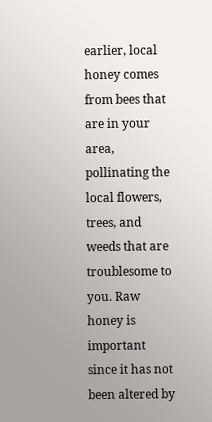earlier, local honey comes from bees that are in your area, pollinating the local flowers, trees, and weeds that are troublesome to you. Raw honey is important since it has not been altered by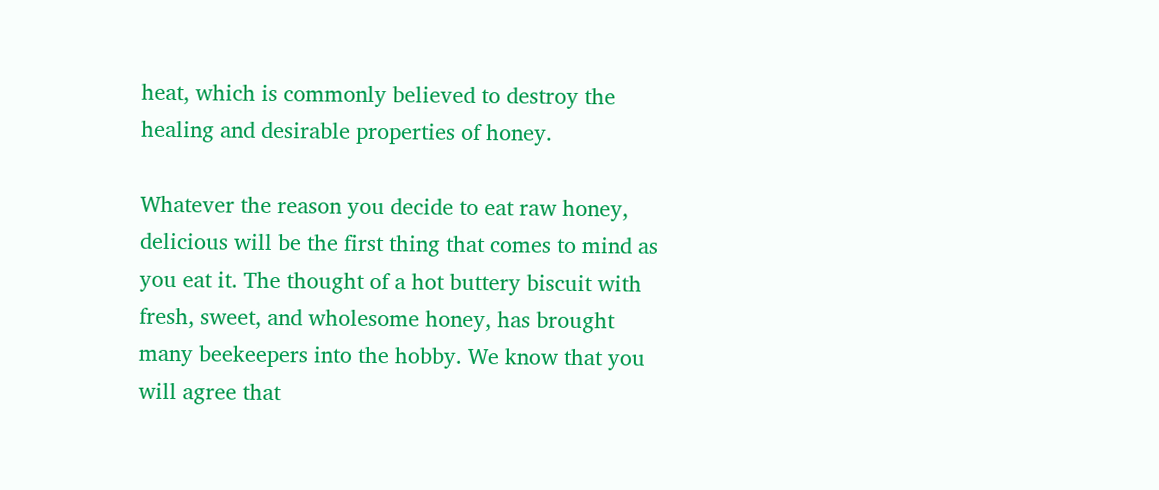heat, which is commonly believed to destroy the healing and desirable properties of honey.

Whatever the reason you decide to eat raw honey, delicious will be the first thing that comes to mind as you eat it. The thought of a hot buttery biscuit with fresh, sweet, and wholesome honey, has brought many beekeepers into the hobby. We know that you will agree that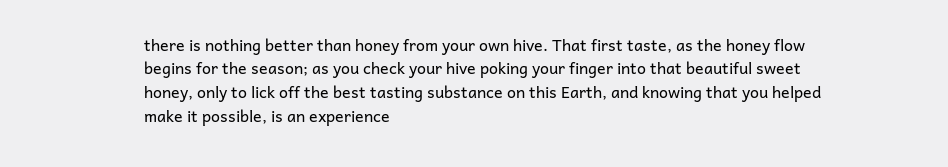there is nothing better than honey from your own hive. That first taste, as the honey flow begins for the season; as you check your hive poking your finger into that beautiful sweet honey, only to lick off the best tasting substance on this Earth, and knowing that you helped make it possible, is an experience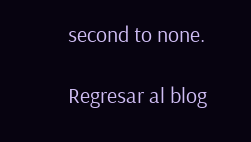second to none.

Regresar al blog